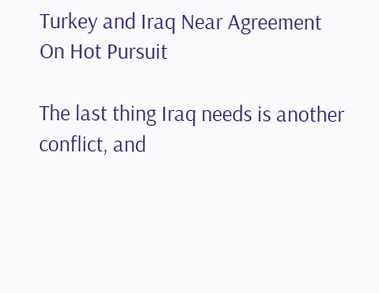Turkey and Iraq Near Agreement On Hot Pursuit

The last thing Iraq needs is another conflict, and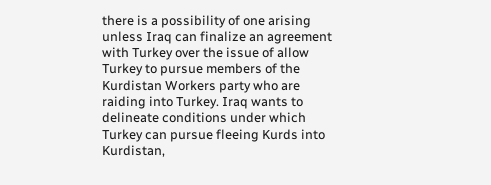there is a possibility of one arising unless Iraq can finalize an agreement with Turkey over the issue of allow Turkey to pursue members of the Kurdistan Workers party who are raiding into Turkey. Iraq wants to delineate conditions under which Turkey can pursue fleeing Kurds into Kurdistan,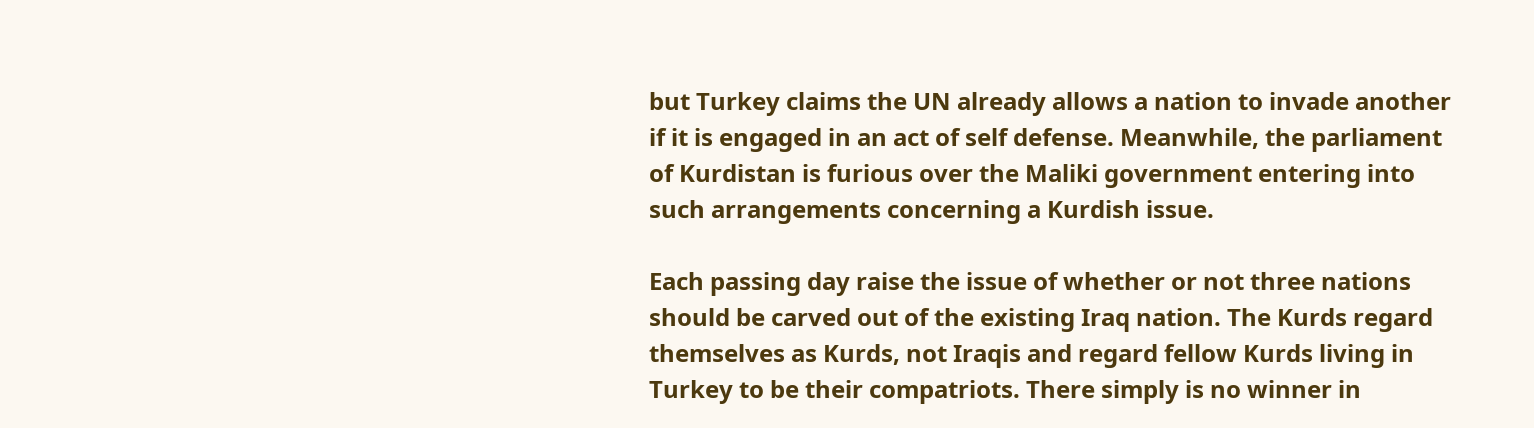but Turkey claims the UN already allows a nation to invade another if it is engaged in an act of self defense. Meanwhile, the parliament of Kurdistan is furious over the Maliki government entering into such arrangements concerning a Kurdish issue.

Each passing day raise the issue of whether or not three nations should be carved out of the existing Iraq nation. The Kurds regard themselves as Kurds, not Iraqis and regard fellow Kurds living in Turkey to be their compatriots. There simply is no winner in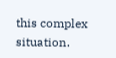this complex situation.